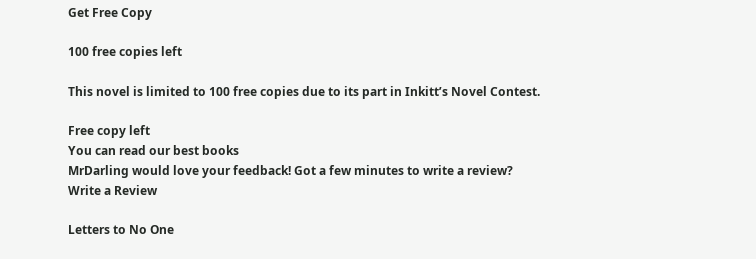Get Free Copy

100 free copies left

This novel is limited to 100 free copies due to its part in Inkitt’s Novel Contest.

Free copy left
You can read our best books
MrDarling would love your feedback! Got a few minutes to write a review?
Write a Review

Letters to No One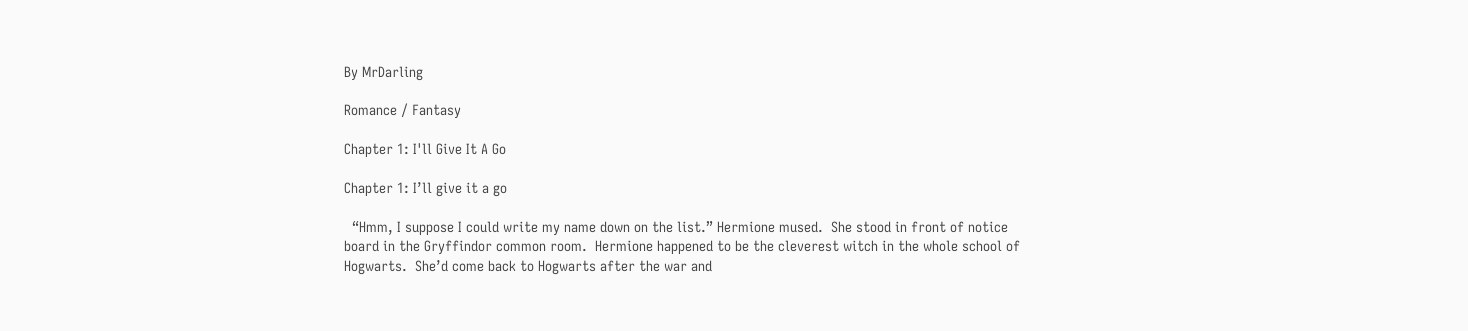By MrDarling

Romance / Fantasy

Chapter 1: I'll Give It A Go

Chapter 1: I’ll give it a go

  “Hmm, I suppose I could write my name down on the list.” Hermione mused.  She stood in front of notice board in the Gryffindor common room.  Hermione happened to be the cleverest witch in the whole school of Hogwarts.  She’d come back to Hogwarts after the war and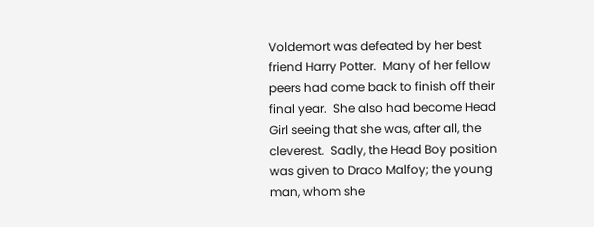Voldemort was defeated by her best friend Harry Potter.  Many of her fellow peers had come back to finish off their final year.  She also had become Head Girl seeing that she was, after all, the cleverest.  Sadly, the Head Boy position was given to Draco Malfoy; the young man, whom she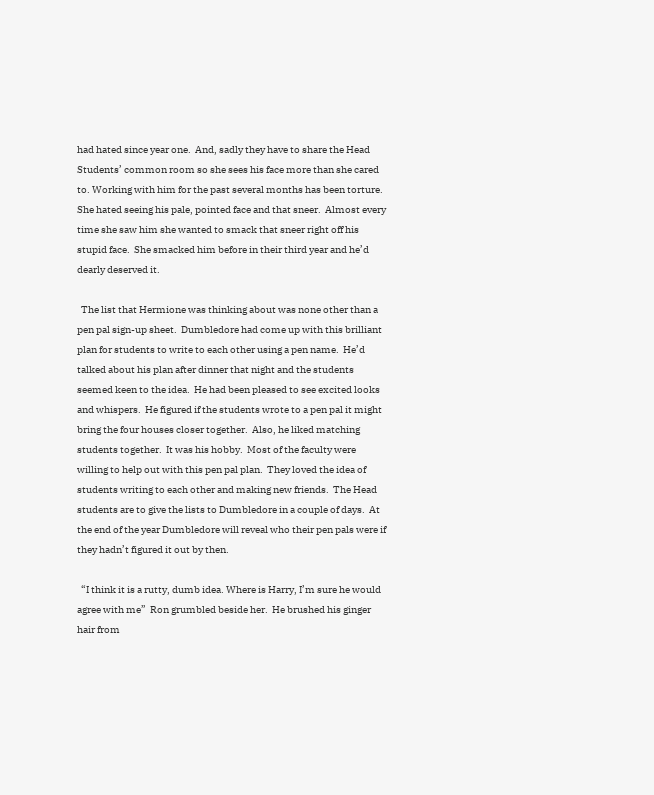had hated since year one.  And, sadly they have to share the Head Students’ common room so she sees his face more than she cared to. Working with him for the past several months has been torture.  She hated seeing his pale, pointed face and that sneer.  Almost every time she saw him she wanted to smack that sneer right off his stupid face.  She smacked him before in their third year and he’d dearly deserved it.

  The list that Hermione was thinking about was none other than a pen pal sign-up sheet.  Dumbledore had come up with this brilliant plan for students to write to each other using a pen name.  He’d talked about his plan after dinner that night and the students seemed keen to the idea.  He had been pleased to see excited looks and whispers.  He figured if the students wrote to a pen pal it might bring the four houses closer together.  Also, he liked matching students together.  It was his hobby.  Most of the faculty were willing to help out with this pen pal plan.  They loved the idea of students writing to each other and making new friends.  The Head students are to give the lists to Dumbledore in a couple of days.  At the end of the year Dumbledore will reveal who their pen pals were if they hadn’t figured it out by then.

  “I think it is a rutty, dumb idea. Where is Harry, I’m sure he would agree with me”  Ron grumbled beside her.  He brushed his ginger hair from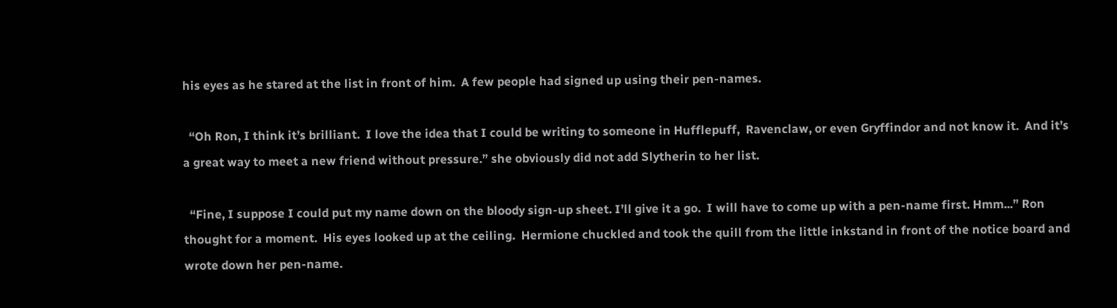his eyes as he stared at the list in front of him.  A few people had signed up using their pen-names.

  “Oh Ron, I think it’s brilliant.  I love the idea that I could be writing to someone in Hufflepuff,  Ravenclaw, or even Gryffindor and not know it.  And it’s a great way to meet a new friend without pressure.” she obviously did not add Slytherin to her list.

  “Fine, I suppose I could put my name down on the bloody sign-up sheet. I’ll give it a go.  I will have to come up with a pen-name first. Hmm...” Ron thought for a moment.  His eyes looked up at the ceiling.  Hermione chuckled and took the quill from the little inkstand in front of the notice board and wrote down her pen-name.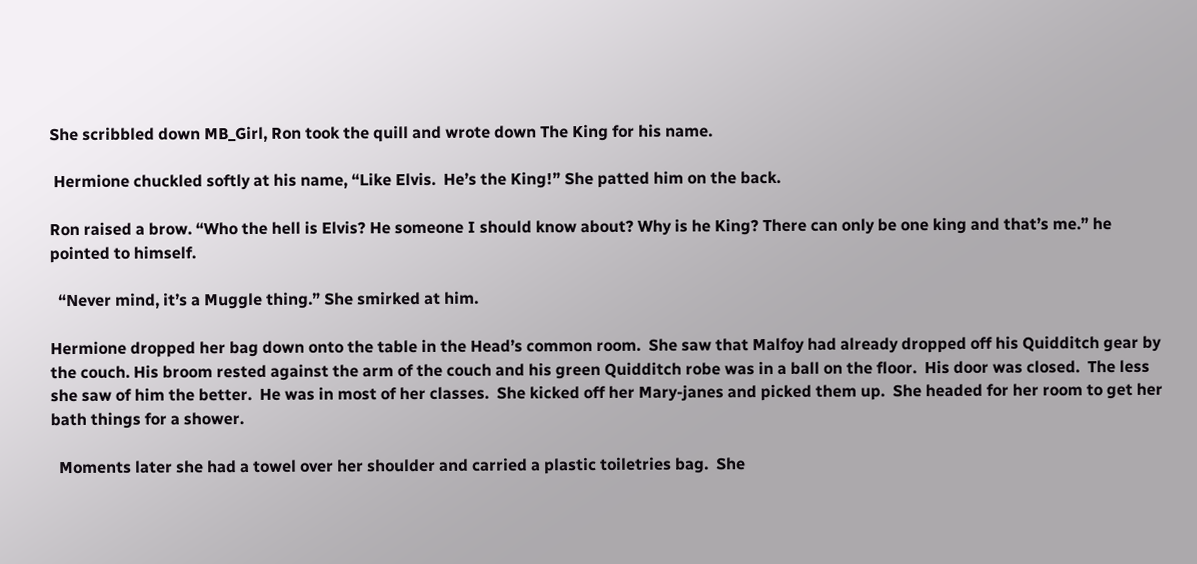She scribbled down MB_Girl, Ron took the quill and wrote down The King for his name.

 Hermione chuckled softly at his name, “Like Elvis.  He’s the King!” She patted him on the back.

Ron raised a brow. “Who the hell is Elvis? He someone I should know about? Why is he King? There can only be one king and that’s me.” he pointed to himself.

  “Never mind, it’s a Muggle thing.” She smirked at him.

Hermione dropped her bag down onto the table in the Head’s common room.  She saw that Malfoy had already dropped off his Quidditch gear by the couch. His broom rested against the arm of the couch and his green Quidditch robe was in a ball on the floor.  His door was closed.  The less she saw of him the better.  He was in most of her classes.  She kicked off her Mary-janes and picked them up.  She headed for her room to get her bath things for a shower.

  Moments later she had a towel over her shoulder and carried a plastic toiletries bag.  She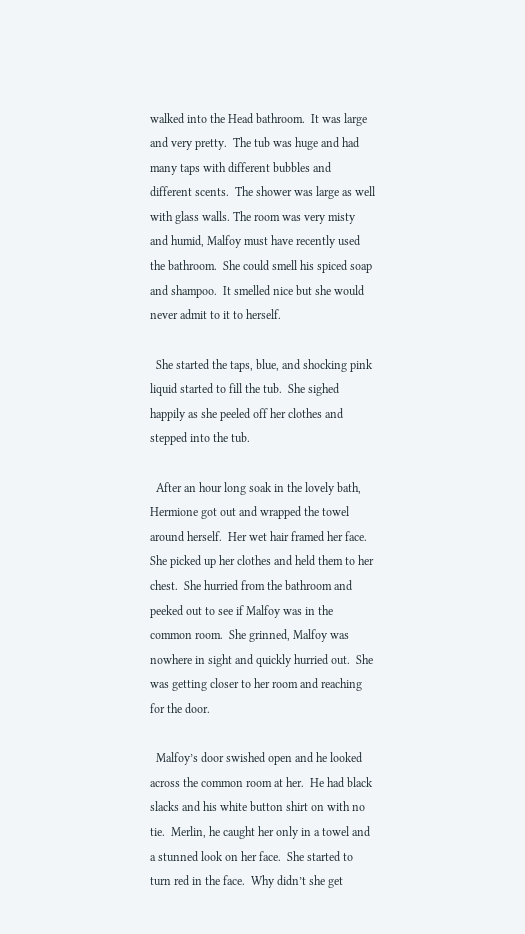walked into the Head bathroom.  It was large and very pretty.  The tub was huge and had many taps with different bubbles and different scents.  The shower was large as well with glass walls. The room was very misty and humid, Malfoy must have recently used the bathroom.  She could smell his spiced soap and shampoo.  It smelled nice but she would never admit to it to herself.

  She started the taps, blue, and shocking pink liquid started to fill the tub.  She sighed happily as she peeled off her clothes and stepped into the tub.

  After an hour long soak in the lovely bath, Hermione got out and wrapped the towel around herself.  Her wet hair framed her face.  She picked up her clothes and held them to her chest.  She hurried from the bathroom and peeked out to see if Malfoy was in the common room.  She grinned, Malfoy was nowhere in sight and quickly hurried out.  She was getting closer to her room and reaching for the door.

  Malfoy’s door swished open and he looked across the common room at her.  He had black slacks and his white button shirt on with no tie.  Merlin, he caught her only in a towel and a stunned look on her face.  She started to turn red in the face.  Why didn’t she get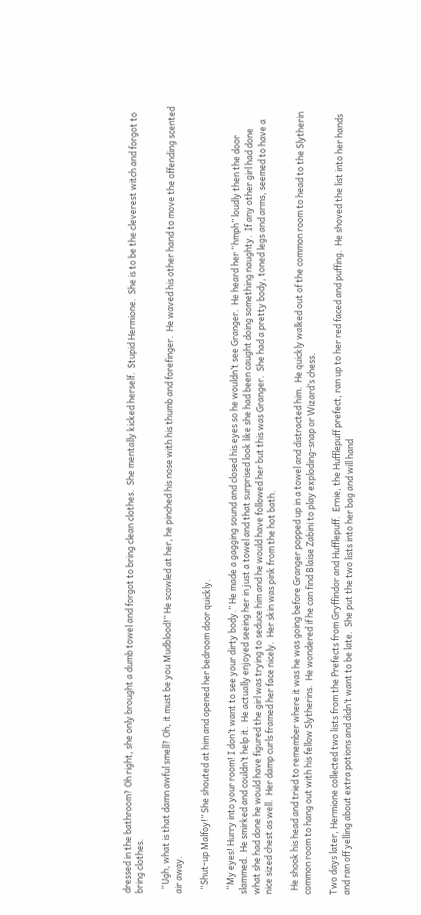dressed in the bathroom? Oh right, she only brought a dumb towel and forgot to bring clean clothes.  She mentally kicked herself.  Stupid Hermione.  She is to be the cleverest witch and forgot to bring clothes.

  “Ugh, what is that damn awful smell? Oh, it must be you Mudblood!” He scowled at her, he pinched his nose with his thumb and forefinger.  He waved his other hand to move the offending scented air away.

  “Shut-up Malfoy!” She shouted at him and opened her bedroom door quickly.

  “My eyes! Hurry into your room! I don’t want to see your dirty body.” He made a gagging sound and closed his eyes so he wouldn’t see Granger.  He heard her “hmph” loudly then the door slammed.  He smirked and couldn’t help it.  He actually enjoyed seeing her in just a towel and that surprised look like she had been caught doing something naughty.  If any other girl had done what she had done he would have figured the girl was trying to seduce him and he would have followed her but this was Granger.  She had a pretty body, toned legs and arms, seemed to have a nice sized chest as well.  Her damp curls framed her face nicely.  Her skin was pink from the hot bath.

  He shook his head and tried to remember where it was he was going before Granger popped up in a towel and distracted him.  He quickly walked out of the common room to head to the Slytherin common room to hang out with his fellow Slytherins.  He wondered if he can find Blaise Zabini to play exploding-snap or Wizard’s chess.

Two days later, Hermione collected two lists from the Prefects from Gryffindor and Hufflepuff.  Ernie, the Hufflepuff prefect, ran up to her red faced and puffing.  He shoved the list into her hands and ran off yelling about extra potions and didn’t want to be late.  She put the two lists into her bag and will hand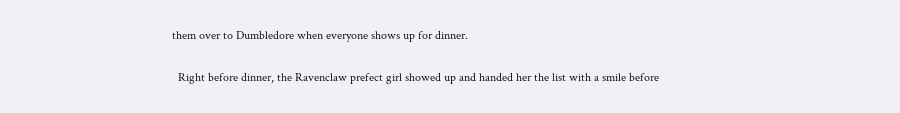them over to Dumbledore when everyone shows up for dinner.

  Right before dinner, the Ravenclaw prefect girl showed up and handed her the list with a smile before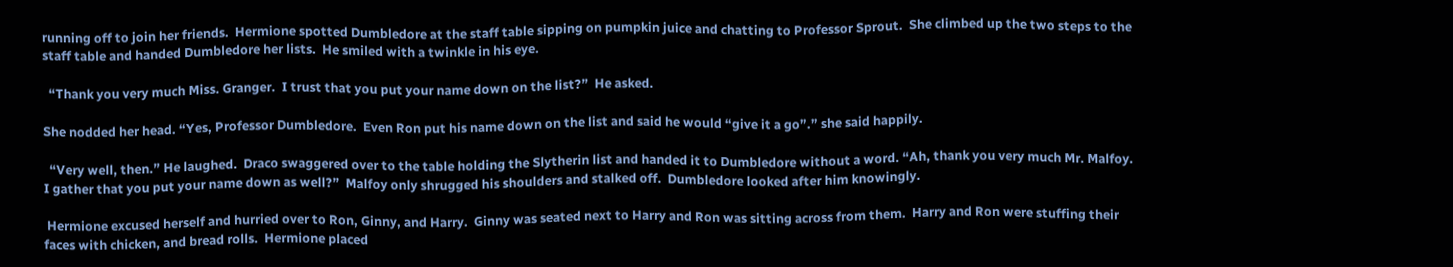running off to join her friends.  Hermione spotted Dumbledore at the staff table sipping on pumpkin juice and chatting to Professor Sprout.  She climbed up the two steps to the staff table and handed Dumbledore her lists.  He smiled with a twinkle in his eye.

  “Thank you very much Miss. Granger.  I trust that you put your name down on the list?”  He asked.

She nodded her head. “Yes, Professor Dumbledore.  Even Ron put his name down on the list and said he would “give it a go”.” she said happily.

  “Very well, then.” He laughed.  Draco swaggered over to the table holding the Slytherin list and handed it to Dumbledore without a word. “Ah, thank you very much Mr. Malfoy.  I gather that you put your name down as well?”  Malfoy only shrugged his shoulders and stalked off.  Dumbledore looked after him knowingly.

 Hermione excused herself and hurried over to Ron, Ginny, and Harry.  Ginny was seated next to Harry and Ron was sitting across from them.  Harry and Ron were stuffing their faces with chicken, and bread rolls.  Hermione placed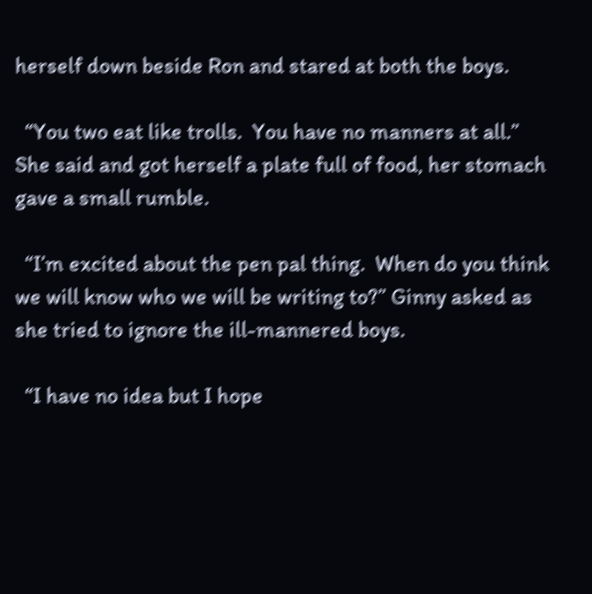herself down beside Ron and stared at both the boys.

  “You two eat like trolls.  You have no manners at all.” She said and got herself a plate full of food, her stomach gave a small rumble.

  “I’m excited about the pen pal thing.  When do you think we will know who we will be writing to?” Ginny asked as she tried to ignore the ill-mannered boys.

  “I have no idea but I hope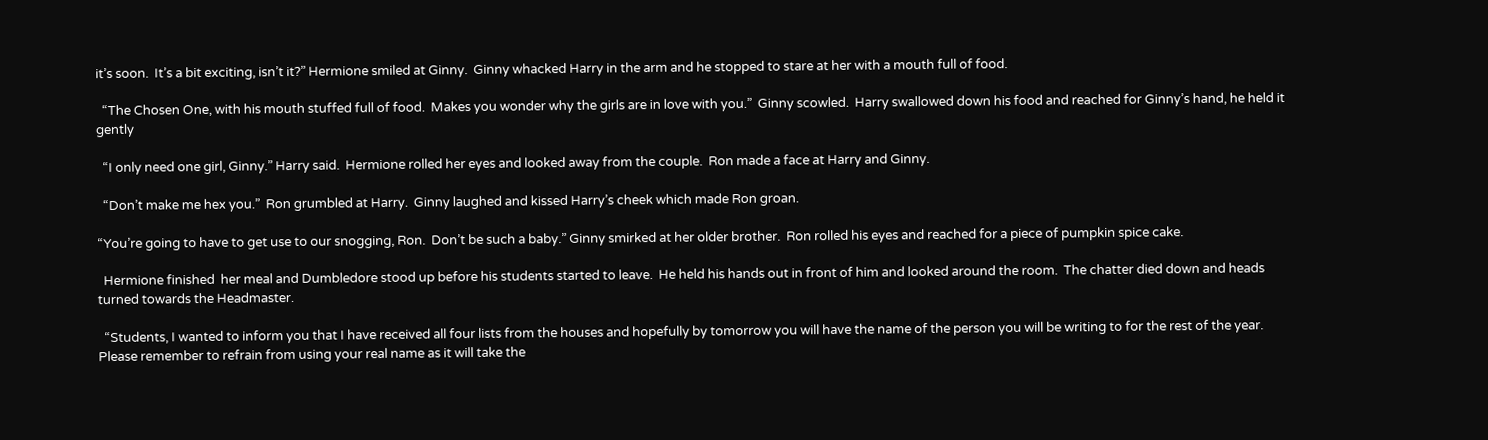it’s soon.  It’s a bit exciting, isn’t it?” Hermione smiled at Ginny.  Ginny whacked Harry in the arm and he stopped to stare at her with a mouth full of food.

  “The Chosen One, with his mouth stuffed full of food.  Makes you wonder why the girls are in love with you.”  Ginny scowled.  Harry swallowed down his food and reached for Ginny’s hand, he held it gently

  “I only need one girl, Ginny.” Harry said.  Hermione rolled her eyes and looked away from the couple.  Ron made a face at Harry and Ginny.

  “Don’t make me hex you.”  Ron grumbled at Harry.  Ginny laughed and kissed Harry’s cheek which made Ron groan.

“You’re going to have to get use to our snogging, Ron.  Don’t be such a baby.” Ginny smirked at her older brother.  Ron rolled his eyes and reached for a piece of pumpkin spice cake.

  Hermione finished  her meal and Dumbledore stood up before his students started to leave.  He held his hands out in front of him and looked around the room.  The chatter died down and heads turned towards the Headmaster.

  “Students, I wanted to inform you that I have received all four lists from the houses and hopefully by tomorrow you will have the name of the person you will be writing to for the rest of the year.  Please remember to refrain from using your real name as it will take the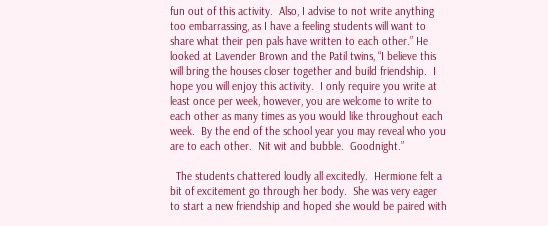fun out of this activity.  Also, I advise to not write anything too embarrassing, as I have a feeling students will want to share what their pen pals have written to each other.” He looked at Lavender Brown and the Patil twins, “I believe this will bring the houses closer together and build friendship.  I hope you will enjoy this activity.  I only require you write at least once per week, however, you are welcome to write to each other as many times as you would like throughout each week.  By the end of the school year you may reveal who you are to each other.  Nit wit and bubble.  Goodnight.”

  The students chattered loudly all excitedly.  Hermione felt a bit of excitement go through her body.  She was very eager to start a new friendship and hoped she would be paired with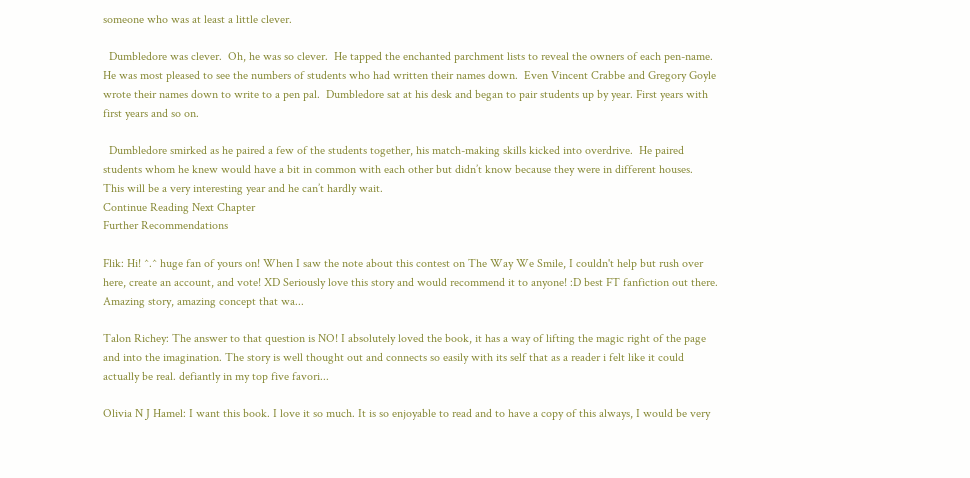someone who was at least a little clever.

  Dumbledore was clever.  Oh, he was so clever.  He tapped the enchanted parchment lists to reveal the owners of each pen-name.  He was most pleased to see the numbers of students who had written their names down.  Even Vincent Crabbe and Gregory Goyle wrote their names down to write to a pen pal.  Dumbledore sat at his desk and began to pair students up by year. First years with first years and so on.

  Dumbledore smirked as he paired a few of the students together, his match-making skills kicked into overdrive.  He paired students whom he knew would have a bit in common with each other but didn’t know because they were in different houses.  This will be a very interesting year and he can’t hardly wait.
Continue Reading Next Chapter
Further Recommendations

Flik: Hi! ^.^ huge fan of yours on! When I saw the note about this contest on The Way We Smile, I couldn't help but rush over here, create an account, and vote! XD Seriously love this story and would recommend it to anyone! :D best FT fanfiction out there. Amazing story, amazing concept that wa...

Talon Richey: The answer to that question is NO! I absolutely loved the book, it has a way of lifting the magic right of the page and into the imagination. The story is well thought out and connects so easily with its self that as a reader i felt like it could actually be real. defiantly in my top five favori...

Olivia N J Hamel: I want this book. I love it so much. It is so enjoyable to read and to have a copy of this always, I would be very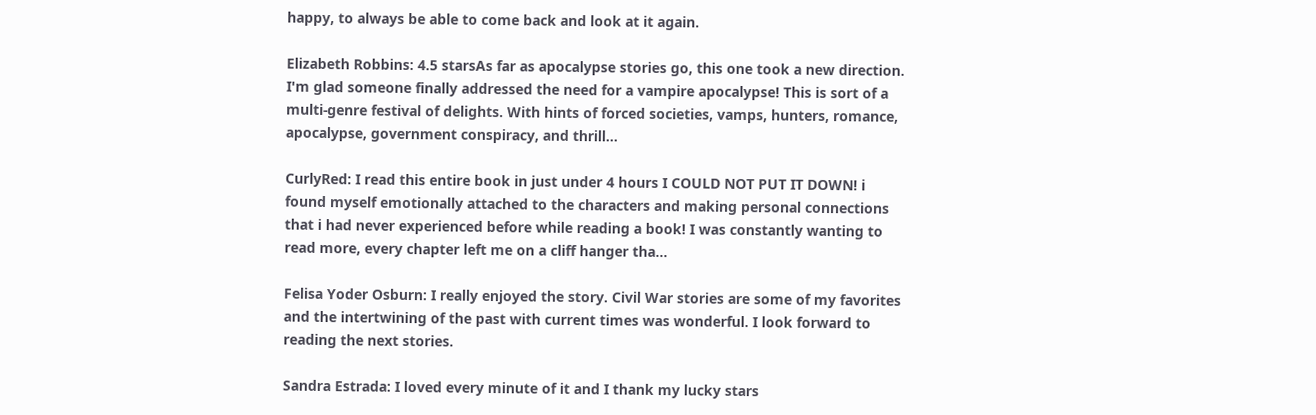happy, to always be able to come back and look at it again.

Elizabeth Robbins: 4.5 starsAs far as apocalypse stories go, this one took a new direction. I'm glad someone finally addressed the need for a vampire apocalypse! This is sort of a multi-genre festival of delights. With hints of forced societies, vamps, hunters, romance, apocalypse, government conspiracy, and thrill...

CurlyRed: I read this entire book in just under 4 hours I COULD NOT PUT IT DOWN! i found myself emotionally attached to the characters and making personal connections that i had never experienced before while reading a book! I was constantly wanting to read more, every chapter left me on a cliff hanger tha...

Felisa Yoder Osburn: I really enjoyed the story. Civil War stories are some of my favorites and the intertwining of the past with current times was wonderful. I look forward to reading the next stories.

Sandra Estrada: I loved every minute of it and I thank my lucky stars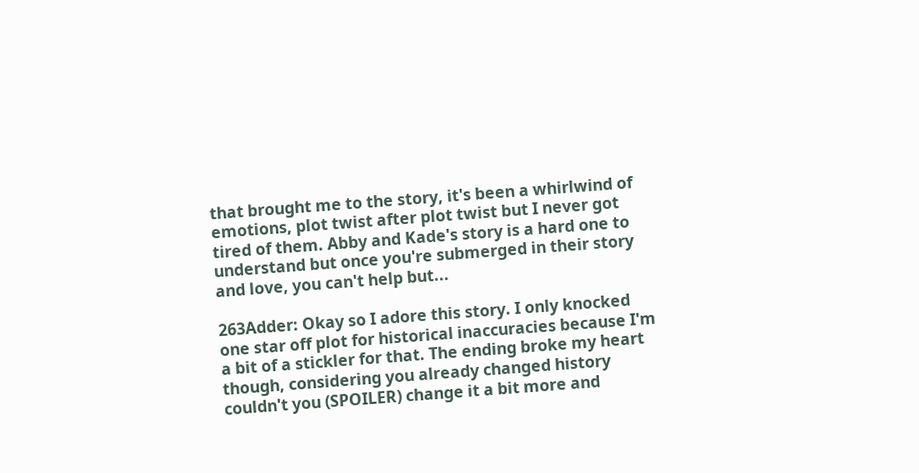that brought me to the story, it's been a whirlwind of emotions, plot twist after plot twist but I never got tired of them. Abby and Kade's story is a hard one to understand but once you're submerged in their story and love, you can't help but...

263Adder: Okay so I adore this story. I only knocked one star off plot for historical inaccuracies because I'm a bit of a stickler for that. The ending broke my heart though, considering you already changed history couldn't you (SPOILER) change it a bit more and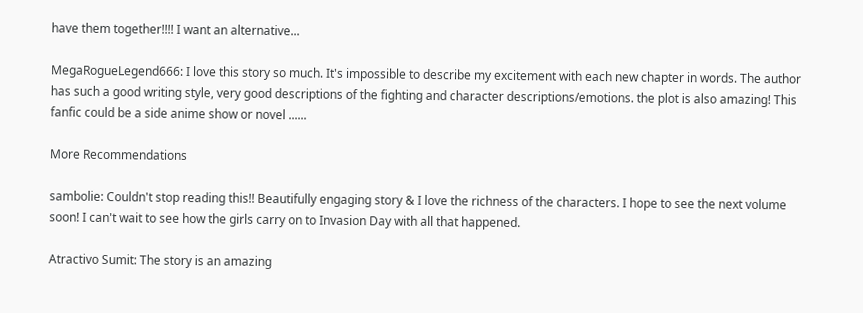have them together!!!! I want an alternative...

MegaRogueLegend666: I love this story so much. It's impossible to describe my excitement with each new chapter in words. The author has such a good writing style, very good descriptions of the fighting and character descriptions/emotions. the plot is also amazing! This fanfic could be a side anime show or novel ......

More Recommendations

sambolie: Couldn't stop reading this!! Beautifully engaging story & I love the richness of the characters. I hope to see the next volume soon! I can't wait to see how the girls carry on to Invasion Day with all that happened.

Atractivo Sumit: The story is an amazing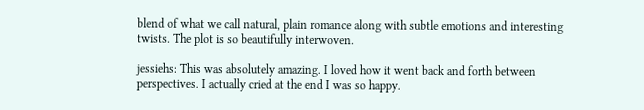blend of what we call natural, plain romance along with subtle emotions and interesting twists. The plot is so beautifully interwoven.

jessiehs: This was absolutely amazing. I loved how it went back and forth between perspectives. I actually cried at the end I was so happy.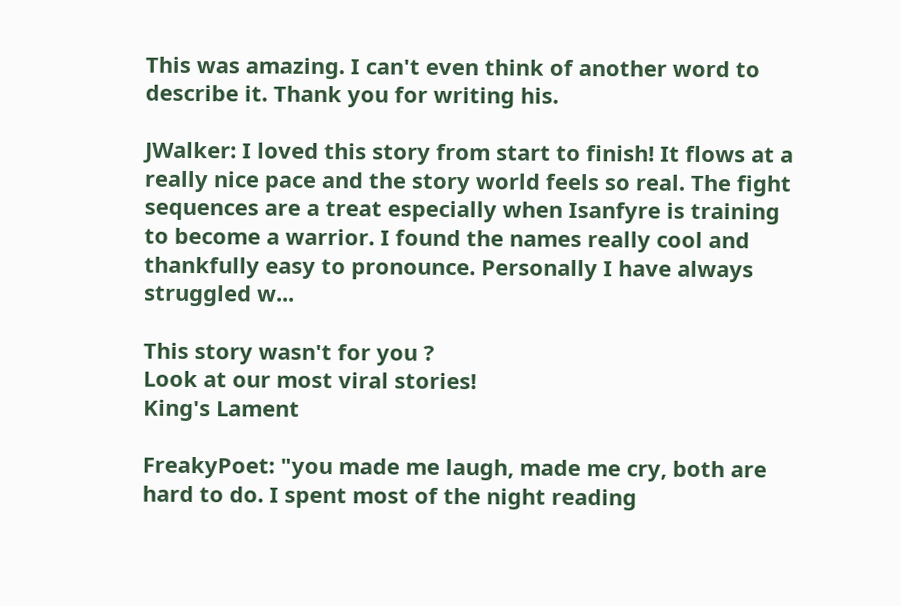This was amazing. I can't even think of another word to describe it. Thank you for writing his.

JWalker: I loved this story from start to finish! It flows at a really nice pace and the story world feels so real. The fight sequences are a treat especially when Isanfyre is training to become a warrior. I found the names really cool and thankfully easy to pronounce. Personally I have always struggled w...

This story wasn't for you ?
Look at our most viral stories!
King's Lament

FreakyPoet: "you made me laugh, made me cry, both are hard to do. I spent most of the night reading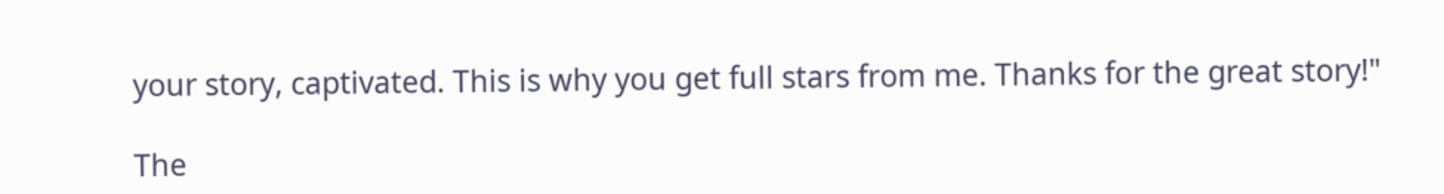your story, captivated. This is why you get full stars from me. Thanks for the great story!"

The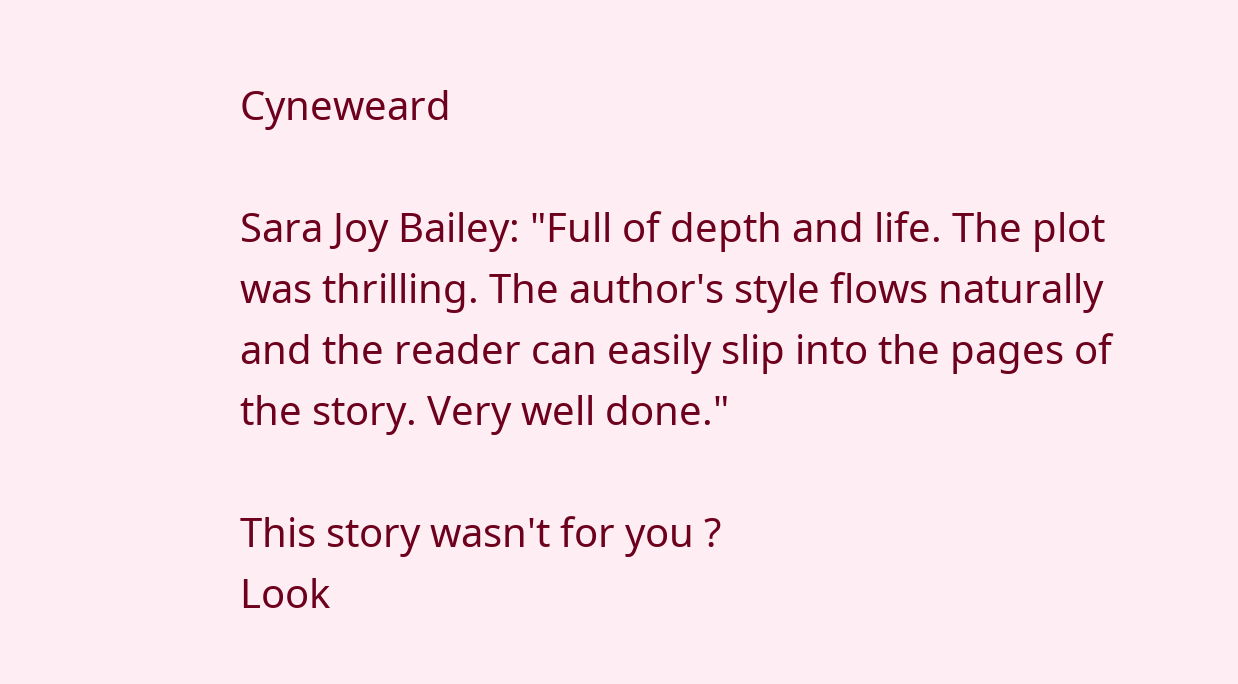Cyneweard

Sara Joy Bailey: "Full of depth and life. The plot was thrilling. The author's style flows naturally and the reader can easily slip into the pages of the story. Very well done."

This story wasn't for you ?
Look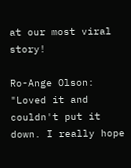at our most viral story!

Ro-Ange Olson: "Loved it and couldn't put it down. I really hope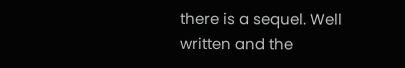there is a sequel. Well written and the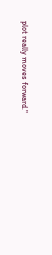plot really moves forward."